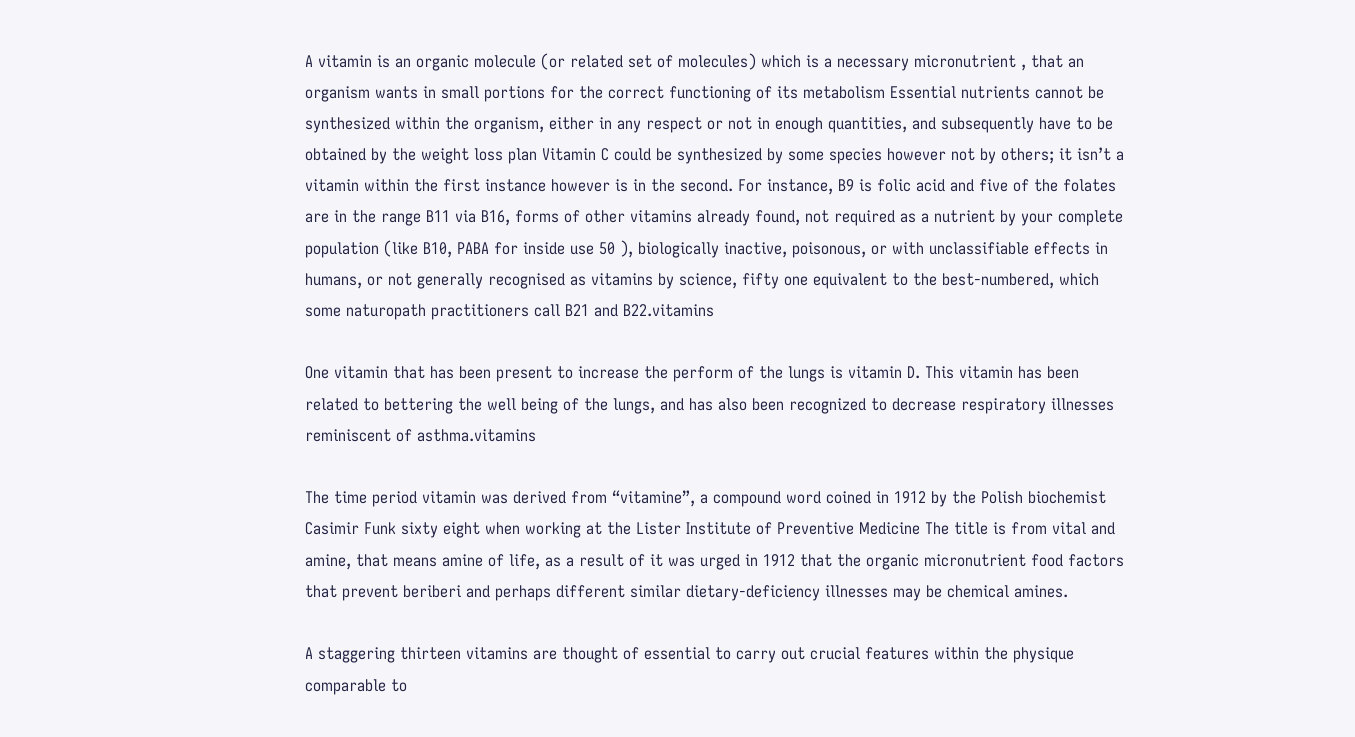A vitamin is an organic molecule (or related set of molecules) which is a necessary micronutrient , that an organism wants in small portions for the correct functioning of its metabolism Essential nutrients cannot be synthesized within the organism, either in any respect or not in enough quantities, and subsequently have to be obtained by the weight loss plan Vitamin C could be synthesized by some species however not by others; it isn’t a vitamin within the first instance however is in the second. For instance, B9 is folic acid and five of the folates are in the range B11 via B16, forms of other vitamins already found, not required as a nutrient by your complete population (like B10, PABA for inside use 50 ), biologically inactive, poisonous, or with unclassifiable effects in humans, or not generally recognised as vitamins by science, fifty one equivalent to the best-numbered, which some naturopath practitioners call B21 and B22.vitamins

One vitamin that has been present to increase the perform of the lungs is vitamin D. This vitamin has been related to bettering the well being of the lungs, and has also been recognized to decrease respiratory illnesses reminiscent of asthma.vitamins

The time period vitamin was derived from “vitamine”, a compound word coined in 1912 by the Polish biochemist Casimir Funk sixty eight when working at the Lister Institute of Preventive Medicine The title is from vital and amine, that means amine of life, as a result of it was urged in 1912 that the organic micronutrient food factors that prevent beriberi and perhaps different similar dietary-deficiency illnesses may be chemical amines.

A staggering thirteen vitamins are thought of essential to carry out crucial features within the physique comparable to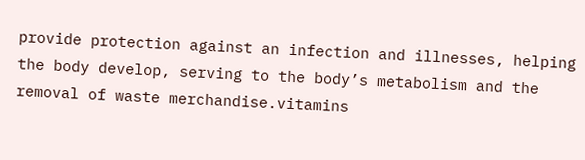provide protection against an infection and illnesses, helping the body develop, serving to the body’s metabolism and the removal of waste merchandise.vitamins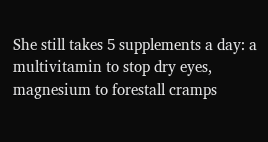She still takes 5 supplements a day: a multivitamin to stop dry eyes, magnesium to forestall cramps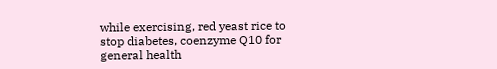while exercising, red yeast rice to stop diabetes, coenzyme Q10 for general health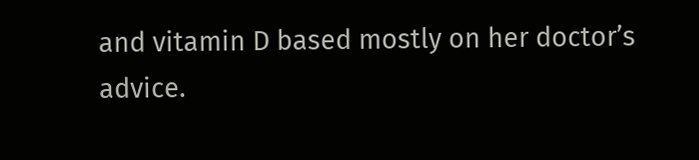and vitamin D based mostly on her doctor’s advice.